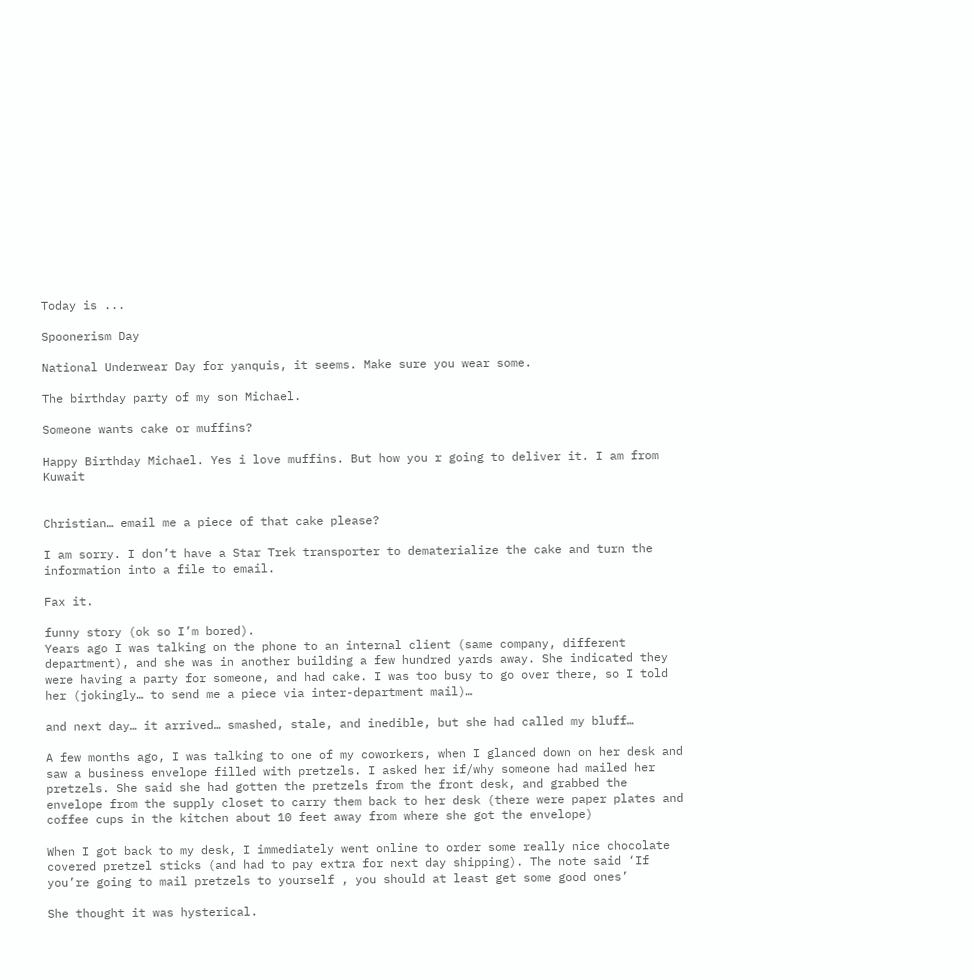Today is ...

Spoonerism Day

National Underwear Day for yanquis, it seems. Make sure you wear some.

The birthday party of my son Michael.

Someone wants cake or muffins?

Happy Birthday Michael. Yes i love muffins. But how you r going to deliver it. I am from Kuwait


Christian… email me a piece of that cake please?

I am sorry. I don’t have a Star Trek transporter to dematerialize the cake and turn the information into a file to email.

Fax it.

funny story (ok so I’m bored).
Years ago I was talking on the phone to an internal client (same company, different department), and she was in another building a few hundred yards away. She indicated they were having a party for someone, and had cake. I was too busy to go over there, so I told her (jokingly… to send me a piece via inter-department mail)…

and next day… it arrived… smashed, stale, and inedible, but she had called my bluff…

A few months ago, I was talking to one of my coworkers, when I glanced down on her desk and saw a business envelope filled with pretzels. I asked her if/why someone had mailed her pretzels. She said she had gotten the pretzels from the front desk, and grabbed the envelope from the supply closet to carry them back to her desk (there were paper plates and coffee cups in the kitchen about 10 feet away from where she got the envelope)

When I got back to my desk, I immediately went online to order some really nice chocolate covered pretzel sticks (and had to pay extra for next day shipping). The note said ‘If you’re going to mail pretzels to yourself , you should at least get some good ones’

She thought it was hysterical.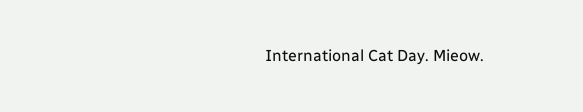International Cat Day. Mieow.